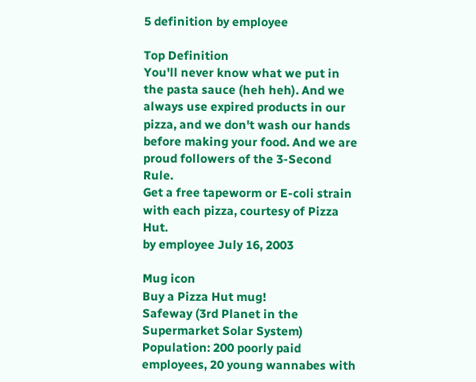5 definition by employee

Top Definition
You'll never know what we put in the pasta sauce (heh heh). And we always use expired products in our pizza, and we don't wash our hands before making your food. And we are proud followers of the 3-Second Rule.
Get a free tapeworm or E-coli strain with each pizza, courtesy of Pizza Hut.
by employee July 16, 2003

Mug icon
Buy a Pizza Hut mug!
Safeway (3rd Planet in the Supermarket Solar System)
Population: 200 poorly paid employees, 20 young wannabes with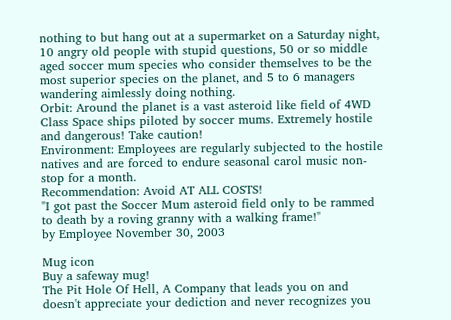nothing to but hang out at a supermarket on a Saturday night, 10 angry old people with stupid questions, 50 or so middle aged soccer mum species who consider themselves to be the most superior species on the planet, and 5 to 6 managers wandering aimlessly doing nothing.
Orbit: Around the planet is a vast asteroid like field of 4WD Class Space ships piloted by soccer mums. Extremely hostile and dangerous! Take caution!
Environment: Employees are regularly subjected to the hostile natives and are forced to endure seasonal carol music non-stop for a month.
Recommendation: Avoid AT ALL COSTS!
"I got past the Soccer Mum asteroid field only to be rammed to death by a roving granny with a walking frame!"
by Employee November 30, 2003

Mug icon
Buy a safeway mug!
The Pit Hole Of Hell, A Company that leads you on and doesn't appreciate your dediction and never recognizes you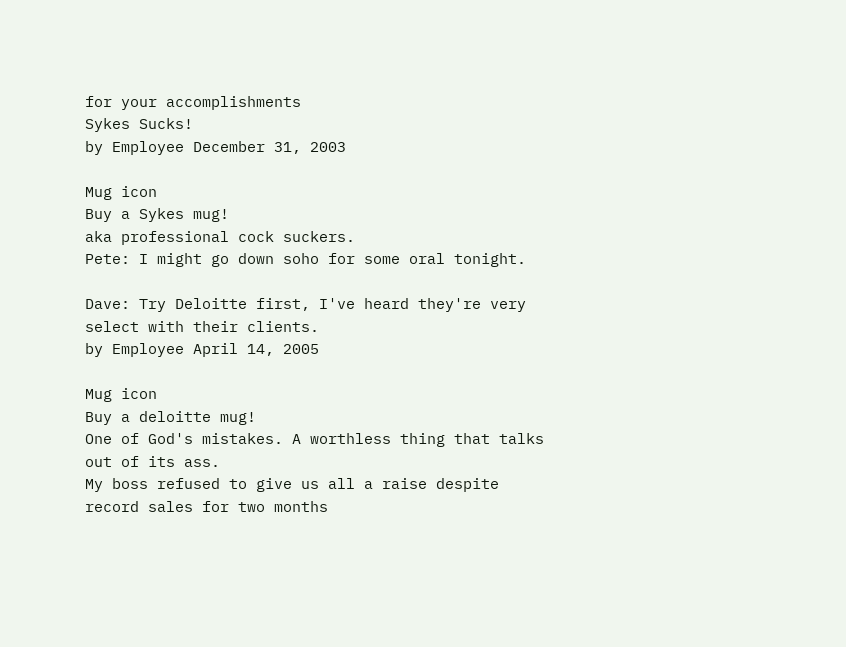for your accomplishments
Sykes Sucks!
by Employee December 31, 2003

Mug icon
Buy a Sykes mug!
aka professional cock suckers.
Pete: I might go down soho for some oral tonight.

Dave: Try Deloitte first, I've heard they're very select with their clients.
by Employee April 14, 2005

Mug icon
Buy a deloitte mug!
One of God's mistakes. A worthless thing that talks out of its ass.
My boss refused to give us all a raise despite record sales for two months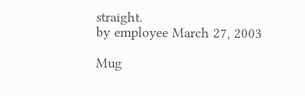straight.
by employee March 27, 2003

Mug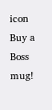icon
Buy a Boss mug!